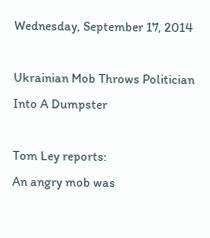Wednesday, September 17, 2014

Ukrainian Mob Throws Politician Into A Dumpster

Tom Ley reports:
An angry mob was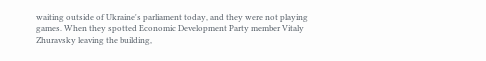waiting outside of Ukraine's parliament today, and they were not playing games. When they spotted Economic Development Party member Vitaly Zhuravsky leaving the building,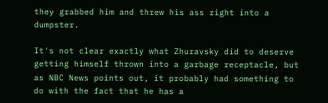they grabbed him and threw his ass right into a dumpster.

It's not clear exactly what Zhuravsky did to deserve getting himself thrown into a garbage receptacle, but as NBC News points out, it probably had something to do with the fact that he has a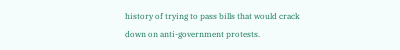history of trying to pass bills that would crack down on anti-government protests.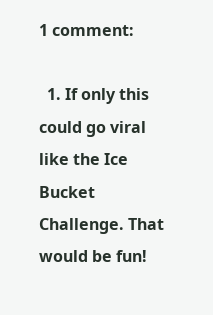1 comment:

  1. If only this could go viral like the Ice Bucket Challenge. That would be fun!